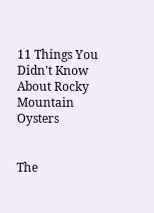11 Things You Didn't Know About Rocky Mountain Oysters


The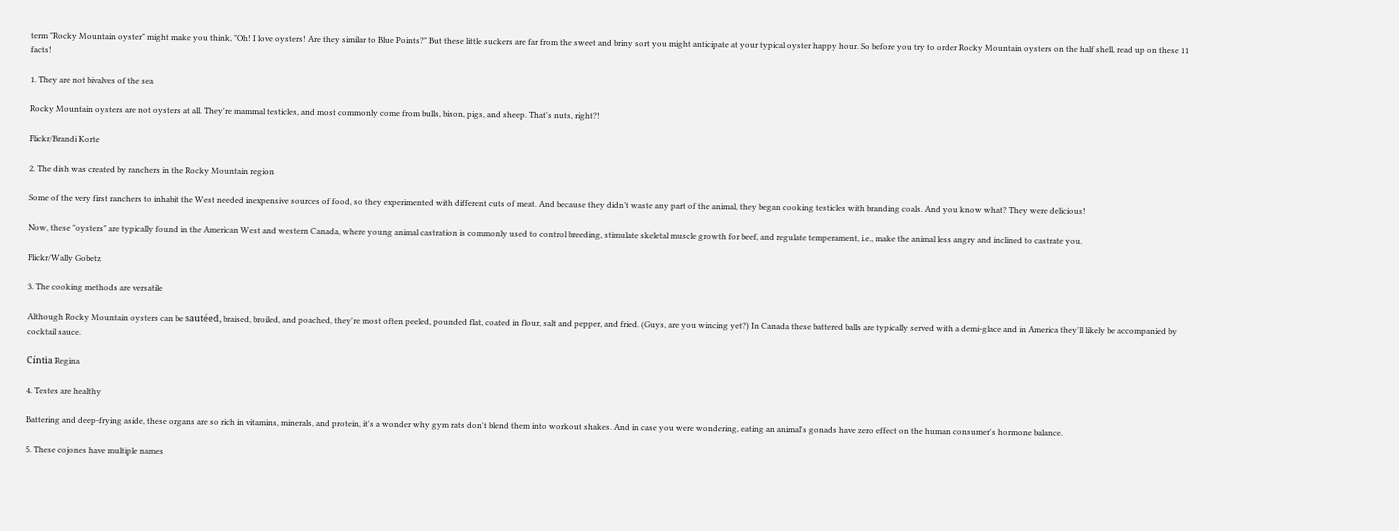term "Rocky Mountain oyster" might make you think, "Oh! I love oysters! Are they similar to Blue Points?" But these little suckers are far from the sweet and briny sort you might anticipate at your typical oyster happy hour. So before you try to order Rocky Mountain oysters on the half shell, read up on these 11 facts!

1. They are not bivalves of the sea

Rocky Mountain oysters are not oysters at all. They're mammal testicles, and most commonly come from bulls, bison, pigs, and sheep. That's nuts, right?!

Flickr/Brandi Korte

2. The dish was created by ranchers in the Rocky Mountain region

Some of the very first ranchers to inhabit the West needed inexpensive sources of food, so they experimented with different cuts of meat. And because they didn’t waste any part of the animal, they began cooking testicles with branding coals. And you know what? They were delicious!

Now, these "oysters" are typically found in the American West and western Canada, where young animal castration is commonly used to control breeding, stimulate skeletal muscle growth for beef, and regulate temperament, i.e., make the animal less angry and inclined to castrate you.

Flickr/Wally Gobetz

3. The cooking methods are versatile

Although Rocky Mountain oysters can be sautéed, braised, broiled, and poached, they're most often peeled, pounded flat, coated in flour, salt and pepper, and fried. (Guys, are you wincing yet?) In Canada these battered balls are typically served with a demi-glace and in America they'll likely be accompanied by cocktail sauce.

Cíntia Regina

4. Testes are healthy

Battering and deep-frying aside, these organs are so rich in vitamins, minerals, and protein, it's a wonder why gym rats don't blend them into workout shakes. And in case you were wondering, eating an animal's gonads have zero effect on the human consumer's hormone balance.

5. These cojones have multiple names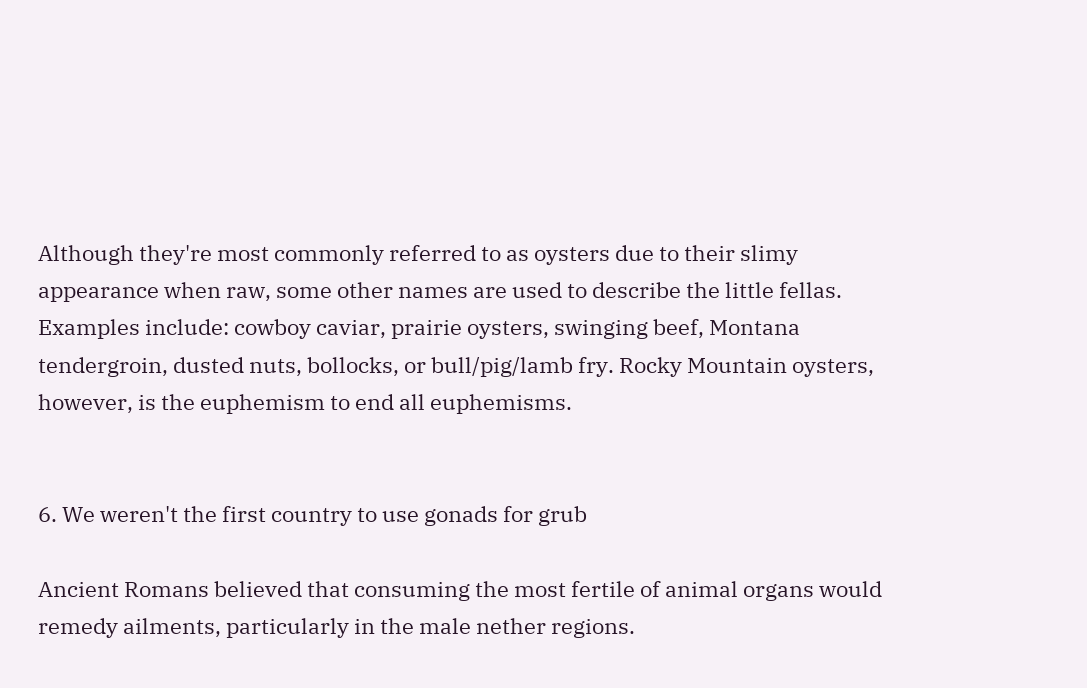Although they're most commonly referred to as oysters due to their slimy appearance when raw, some other names are used to describe the little fellas. Examples include: cowboy caviar, prairie oysters, swinging beef, Montana tendergroin, dusted nuts, bollocks, or bull/pig/lamb fry. Rocky Mountain oysters, however, is the euphemism to end all euphemisms.


6. We weren't the first country to use gonads for grub

Ancient Romans believed that consuming the most fertile of animal organs would remedy ailments, particularly in the male nether regions.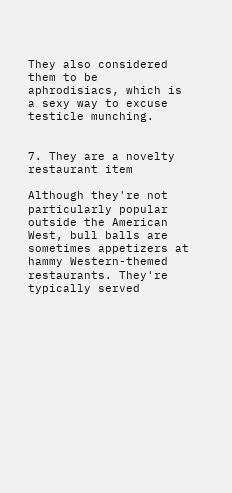They also considered them to be aphrodisiacs, which is a sexy way to excuse testicle munching.


7. They are a novelty restaurant item

Although they're not particularly popular outside the American West, bull balls are sometimes appetizers at hammy Western-themed restaurants. They're typically served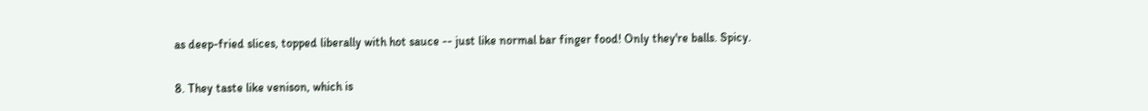as deep-fried slices, topped liberally with hot sauce -- just like normal bar finger food! Only they're balls. Spicy.

8. They taste like venison, which is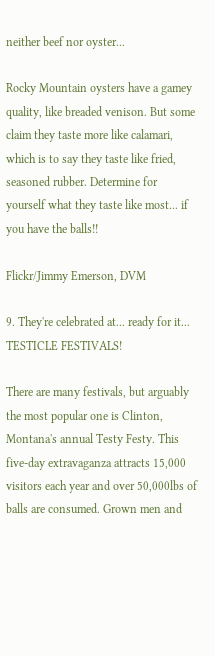neither beef nor oyster...

Rocky Mountain oysters have a gamey quality, like breaded venison. But some claim they taste more like calamari, which is to say they taste like fried, seasoned rubber. Determine for yourself what they taste like most... if you have the balls!!

Flickr/Jimmy Emerson, DVM

9. They're celebrated at... ready for it... TESTICLE FESTIVALS!

There are many festivals, but arguably the most popular one is Clinton, Montana's annual Testy Festy. This five-day extravaganza attracts 15,000 visitors each year and over 50,000lbs of balls are consumed. Grown men and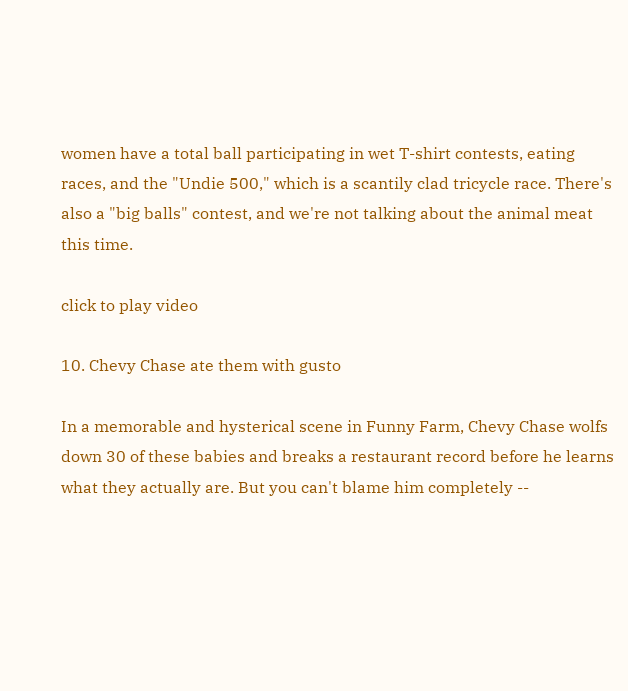women have a total ball participating in wet T-shirt contests, eating races, and the "Undie 500," which is a scantily clad tricycle race. There's also a "big balls" contest, and we're not talking about the animal meat this time.

click to play video

10. Chevy Chase ate them with gusto

In a memorable and hysterical scene in Funny Farm, Chevy Chase wolfs down 30 of these babies and breaks a restaurant record before he learns what they actually are. But you can't blame him completely --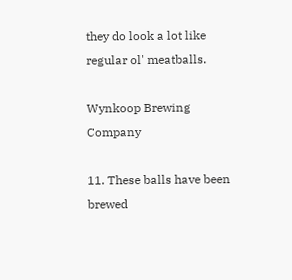they do look a lot like regular ol' meatballs.

Wynkoop Brewing Company

11. These balls have been brewed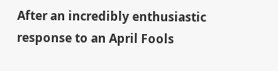After an incredibly enthusiastic response to an April Fools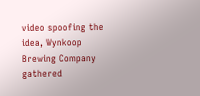video spoofing the idea, Wynkoop Brewing Company gathered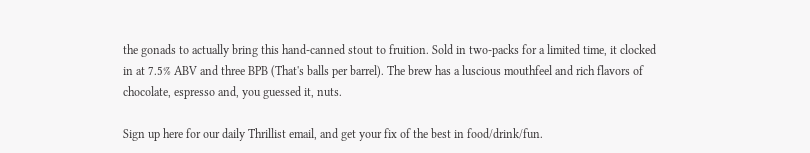the gonads to actually bring this hand-canned stout to fruition. Sold in two-packs for a limited time, it clocked in at 7.5% ABV and three BPB (That's balls per barrel). The brew has a luscious mouthfeel and rich flavors of chocolate, espresso and, you guessed it, nuts.

Sign up here for our daily Thrillist email, and get your fix of the best in food/drink/fun.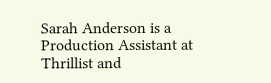Sarah Anderson is a Production Assistant at Thrillist and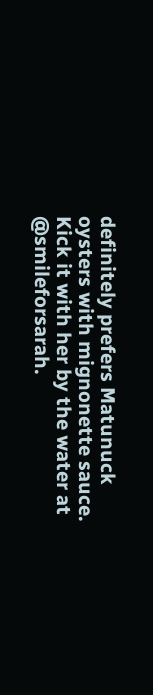definitely prefers Matunuck oysters with mignonette sauce. Kick it with her by the water at @smileforsarah.